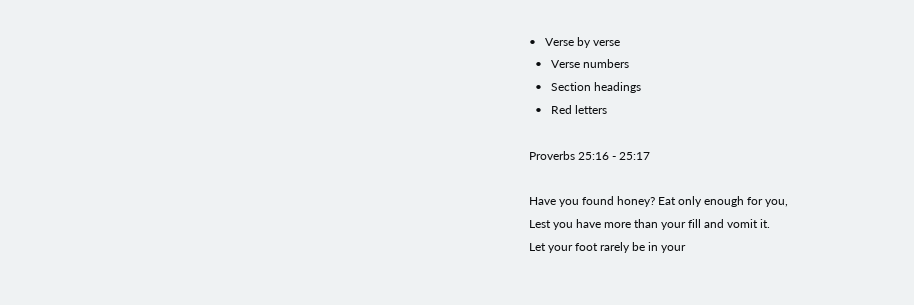•   Verse by verse
  •   Verse numbers
  •   Section headings
  •   Red letters

Proverbs 25:16 - 25:17

Have you found honey? Eat only enough for you,
Lest you have more than your fill and vomit it.
Let your foot rarely be in your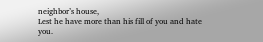neighbor’s house,
Lest he have more than his fill of you and hate you.